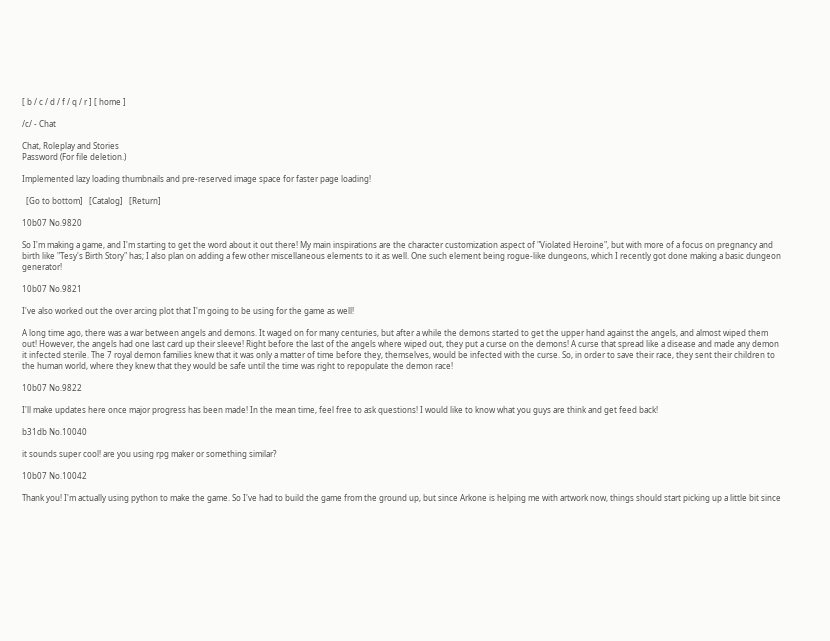[ b / c / d / f / q / r ] [ home ]

/c/ - Chat

Chat, Roleplay and Stories
Password (For file deletion.)

Implemented lazy loading thumbnails and pre-reserved image space for faster page loading!

  [Go to bottom]   [Catalog]   [Return]

10b07 No.9820

So I'm making a game, and I'm starting to get the word about it out there! My main inspirations are the character customization aspect of "Violated Heroine", but with more of a focus on pregnancy and birth like "Tesy's Birth Story" has; I also plan on adding a few other miscellaneous elements to it as well. One such element being rogue-like dungeons, which I recently got done making a basic dungeon generator!

10b07 No.9821

I've also worked out the over arcing plot that I'm going to be using for the game as well!

A long time ago, there was a war between angels and demons. It waged on for many centuries, but after a while the demons started to get the upper hand against the angels, and almost wiped them out! However, the angels had one last card up their sleeve! Right before the last of the angels where wiped out, they put a curse on the demons! A curse that spread like a disease and made any demon it infected sterile. The 7 royal demon families knew that it was only a matter of time before they, themselves, would be infected with the curse. So, in order to save their race, they sent their children to the human world, where they knew that they would be safe until the time was right to repopulate the demon race!

10b07 No.9822

I'll make updates here once major progress has been made! In the mean time, feel free to ask questions! I would like to know what you guys are think and get feed back!

b31db No.10040

it sounds super cool! are you using rpg maker or something similar?

10b07 No.10042

Thank you! I'm actually using python to make the game. So I've had to build the game from the ground up, but since Arkone is helping me with artwork now, things should start picking up a little bit since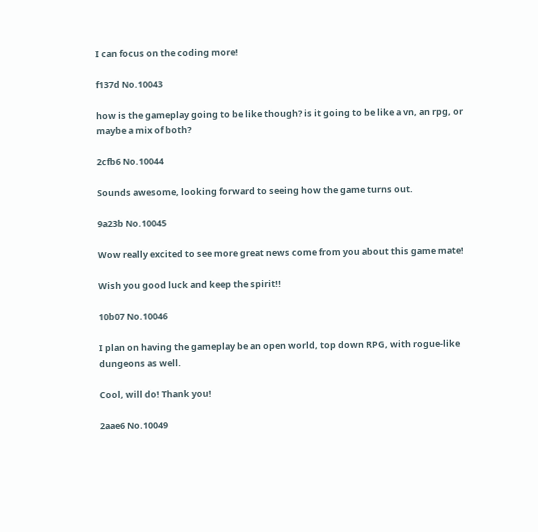I can focus on the coding more!

f137d No.10043

how is the gameplay going to be like though? is it going to be like a vn, an rpg, or maybe a mix of both?

2cfb6 No.10044

Sounds awesome, looking forward to seeing how the game turns out.

9a23b No.10045

Wow really excited to see more great news come from you about this game mate!

Wish you good luck and keep the spirit!!

10b07 No.10046

I plan on having the gameplay be an open world, top down RPG, with rogue-like dungeons as well.

Cool, will do! Thank you!

2aae6 No.10049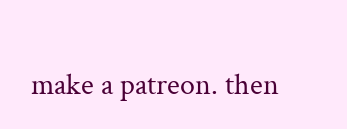make a patreon. then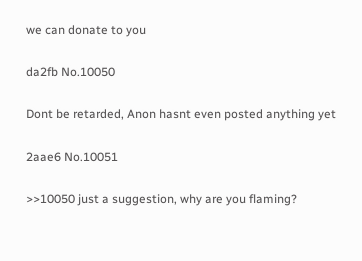we can donate to you

da2fb No.10050

Dont be retarded, Anon hasnt even posted anything yet

2aae6 No.10051

>>10050 just a suggestion, why are you flaming?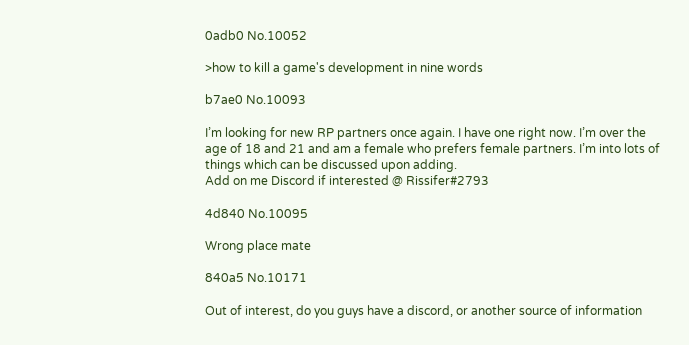0adb0 No.10052

>how to kill a game's development in nine words

b7ae0 No.10093

I’m looking for new RP partners once again. I have one right now. I’m over the age of 18 and 21 and am a female who prefers female partners. I’m into lots of things which can be discussed upon adding.
Add on me Discord if interested @ Rissifer#2793

4d840 No.10095

Wrong place mate

840a5 No.10171

Out of interest, do you guys have a discord, or another source of information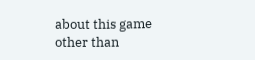about this game other than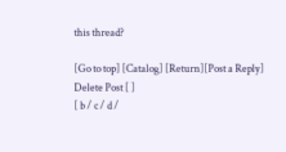this thread?

[Go to top] [Catalog] [Return][Post a Reply]
Delete Post [ ]
[ b / c / d /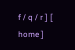f / q / r ] [ home ]